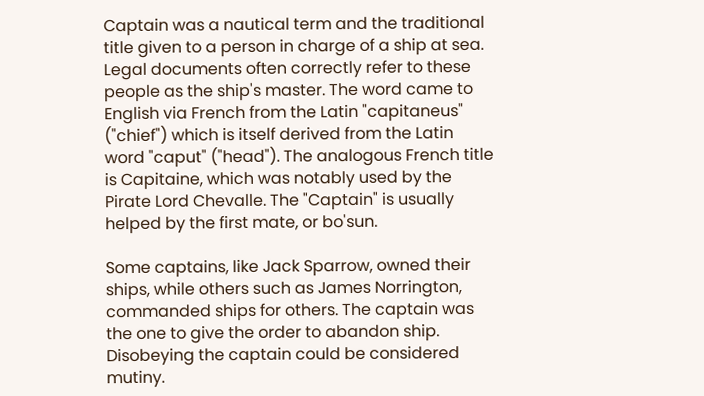Captain was a nautical term and the traditional title given to a person in charge of a ship at sea. Legal documents often correctly refer to these people as the ship's master. The word came to English via French from the Latin "capitaneus" ("chief") which is itself derived from the Latin word "caput" ("head"). The analogous French title is Capitaine, which was notably used by the Pirate Lord Chevalle. The "Captain" is usually helped by the first mate, or bo'sun.

Some captains, like Jack Sparrow, owned their ships, while others such as James Norrington, commanded ships for others. The captain was the one to give the order to abandon ship. Disobeying the captain could be considered mutiny.